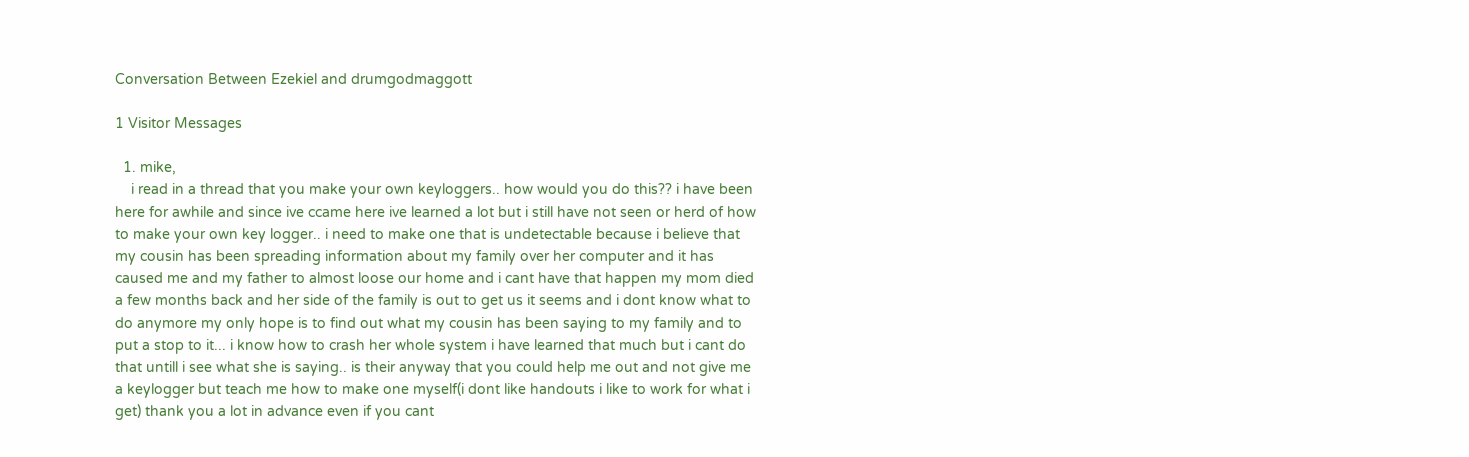Conversation Between Ezekiel and drumgodmaggott

1 Visitor Messages

  1. mike,
    i read in a thread that you make your own keyloggers.. how would you do this?? i have been here for awhile and since ive ccame here ive learned a lot but i still have not seen or herd of how to make your own key logger.. i need to make one that is undetectable because i believe that my cousin has been spreading information about my family over her computer and it has caused me and my father to almost loose our home and i cant have that happen my mom died a few months back and her side of the family is out to get us it seems and i dont know what to do anymore my only hope is to find out what my cousin has been saying to my family and to put a stop to it... i know how to crash her whole system i have learned that much but i cant do that untill i see what she is saying.. is their anyway that you could help me out and not give me a keylogger but teach me how to make one myself(i dont like handouts i like to work for what i get) thank you a lot in advance even if you cant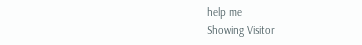help me
Showing Visitor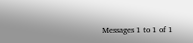Messages 1 to 1 of 1